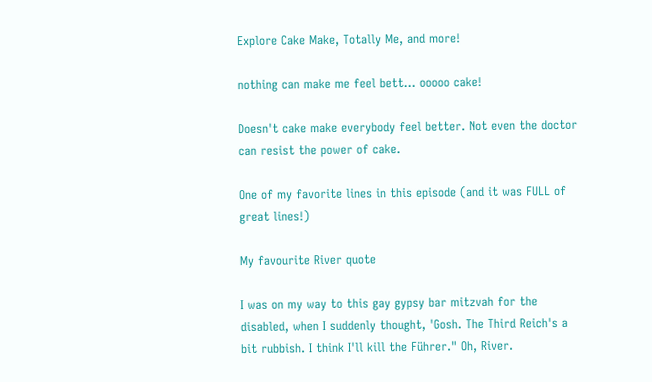Explore Cake Make, Totally Me, and more!

nothing can make me feel bett... ooooo cake!

Doesn't cake make everybody feel better. Not even the doctor can resist the power of cake.

One of my favorite lines in this episode (and it was FULL of great lines!)

My favourite River quote

I was on my way to this gay gypsy bar mitzvah for the disabled, when I suddenly thought, 'Gosh. The Third Reich's a bit rubbish. I think I'll kill the Führer." Oh, River.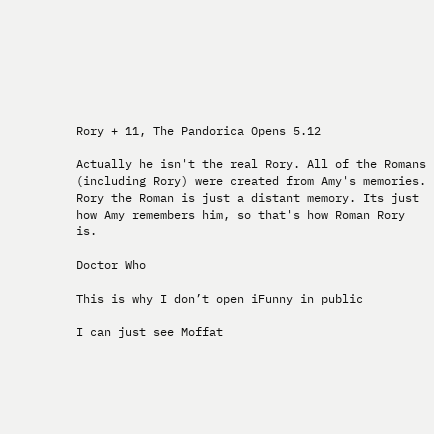Rory + 11, The Pandorica Opens 5.12

Actually he isn't the real Rory. All of the Romans (including Rory) were created from Amy's memories. Rory the Roman is just a distant memory. Its just how Amy remembers him, so that's how Roman Rory is.

Doctor Who

This is why I don’t open iFunny in public

I can just see Moffat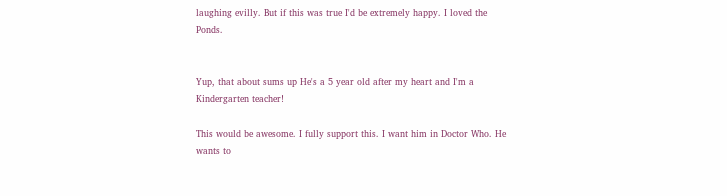laughing evilly. But if this was true I'd be extremely happy. I loved the Ponds.


Yup, that about sums up He's a 5 year old after my heart and I'm a Kindergarten teacher!

This would be awesome. I fully support this. I want him in Doctor Who. He wants to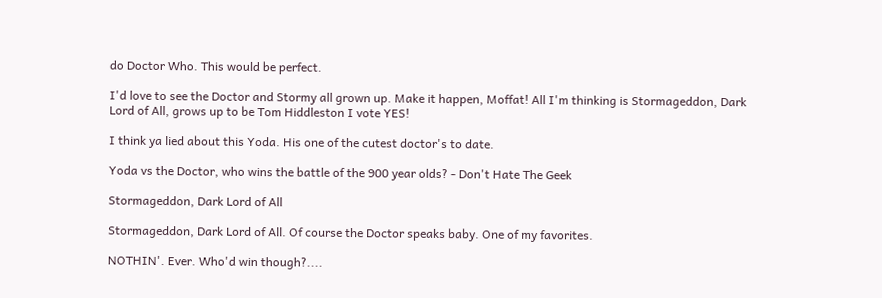do Doctor Who. This would be perfect.

I'd love to see the Doctor and Stormy all grown up. Make it happen, Moffat! All I'm thinking is Stormageddon, Dark Lord of All, grows up to be Tom Hiddleston I vote YES!

I think ya lied about this Yoda. His one of the cutest doctor's to date.

Yoda vs the Doctor, who wins the battle of the 900 year olds? - Don't Hate The Geek

Stormageddon, Dark Lord of All

Stormageddon, Dark Lord of All. Of course the Doctor speaks baby. One of my favorites.

NOTHIN'. Ever. Who'd win though?....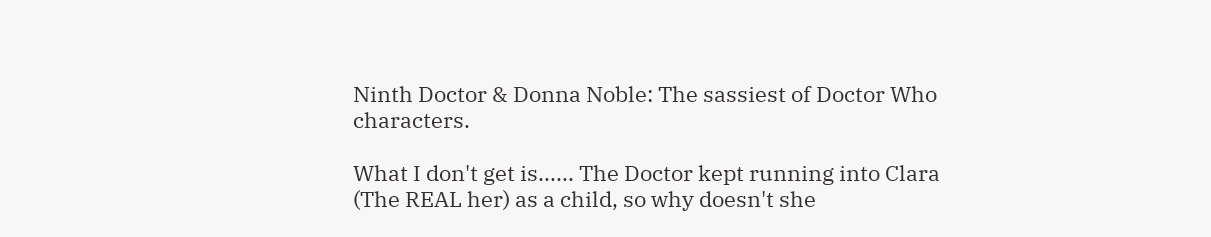Ninth Doctor & Donna Noble: The sassiest of Doctor Who characters.

What I don't get is...... The Doctor kept running into Clara (The REAL her) as a child, so why doesn't she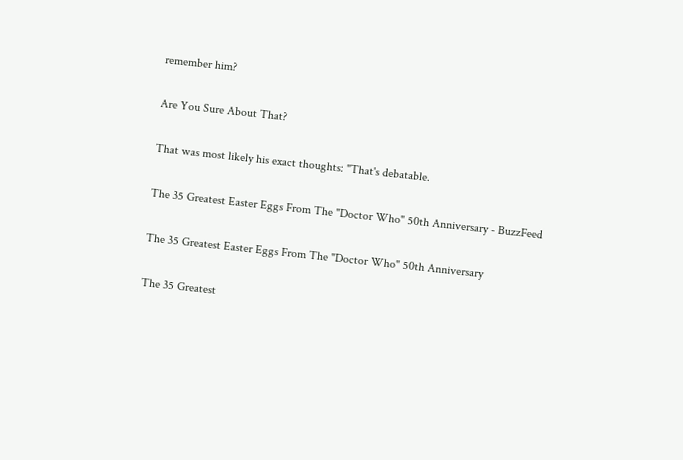remember him?

Are You Sure About That?

That was most likely his exact thoughts: "That's debatable.

The 35 Greatest Easter Eggs From The "Doctor Who" 50th Anniversary - BuzzFeed

The 35 Greatest Easter Eggs From The "Doctor Who" 50th Anniversary

The 35 Greatest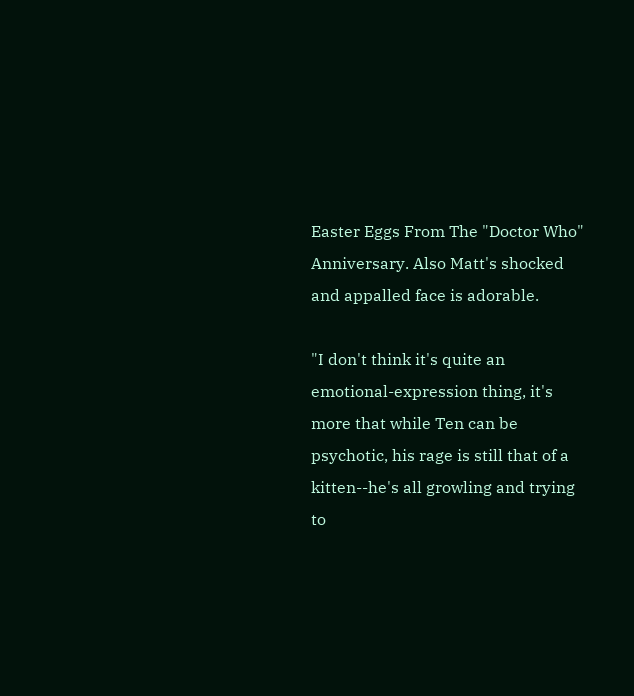Easter Eggs From The "Doctor Who" Anniversary. Also Matt's shocked and appalled face is adorable.

"I don't think it's quite an emotional-expression thing, it's more that while Ten can be psychotic, his rage is still that of a kitten--he's all growling and trying to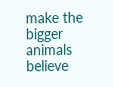make the bigger animals believe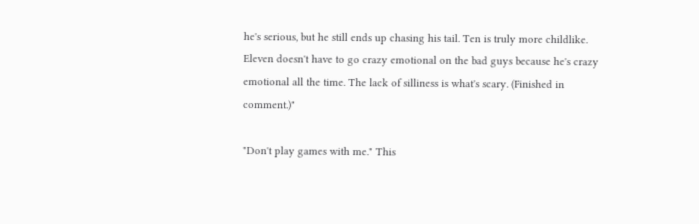he's serious, but he still ends up chasing his tail. Ten is truly more childlike. Eleven doesn't have to go crazy emotional on the bad guys because he's crazy emotional all the time. The lack of silliness is what's scary. (Finished in comment.)"

"Don't play games with me." This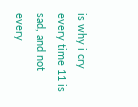is why i cry every time 11 is sad, and not every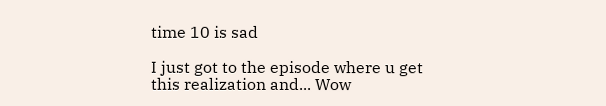time 10 is sad

I just got to the episode where u get this realization and... Wow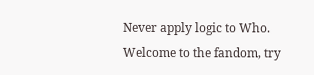Never apply logic to Who. Welcome to the fandom, try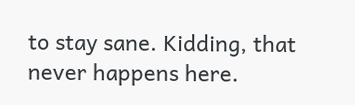to stay sane. Kidding, that never happens here.